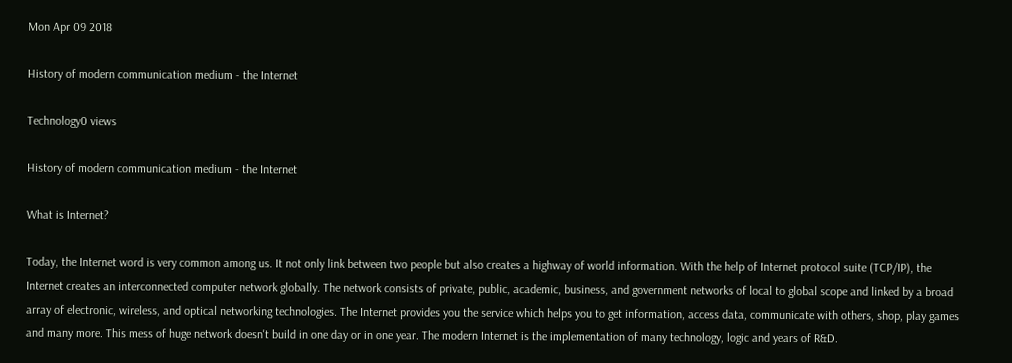Mon Apr 09 2018

History of modern communication medium - the Internet

Technology0 views

History of modern communication medium - the Internet

What is Internet?

Today, the Internet word is very common among us. It not only link between two people but also creates a highway of world information. With the help of Internet protocol suite (TCP/IP), the Internet creates an interconnected computer network globally. The network consists of private, public, academic, business, and government networks of local to global scope and linked by a broad array of electronic, wireless, and optical networking technologies. The Internet provides you the service which helps you to get information, access data, communicate with others, shop, play games and many more. This mess of huge network doesn't build in one day or in one year. The modern Internet is the implementation of many technology, logic and years of R&D.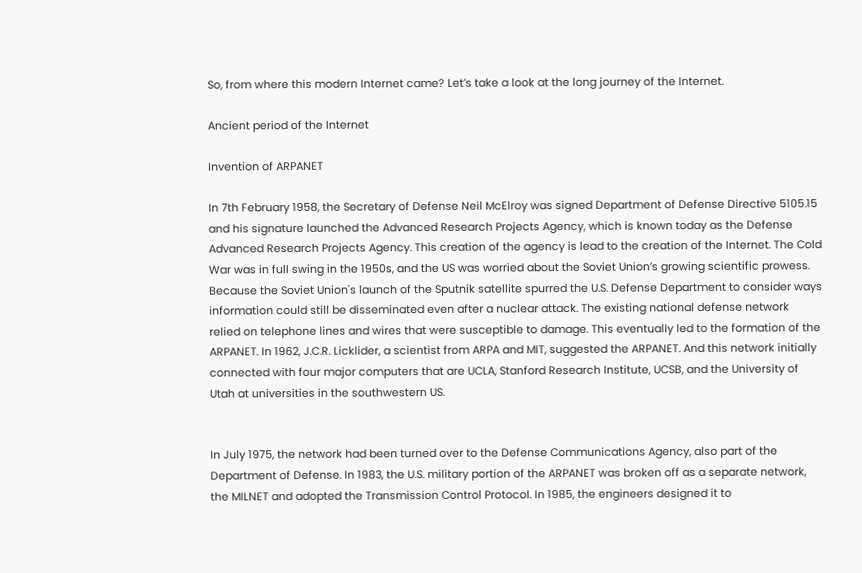So, from where this modern Internet came? Let’s take a look at the long journey of the Internet.

Ancient period of the Internet

Invention of ARPANET

In 7th February 1958, the Secretary of Defense Neil McElroy was signed Department of Defense Directive 5105.15 and his signature launched the Advanced Research Projects Agency, which is known today as the Defense Advanced Research Projects Agency. This creation of the agency is lead to the creation of the Internet. The Cold War was in full swing in the 1950s, and the US was worried about the Soviet Union’s growing scientific prowess. Because the Soviet Union's launch of the Sputnik satellite spurred the U.S. Defense Department to consider ways information could still be disseminated even after a nuclear attack. The existing national defense network relied on telephone lines and wires that were susceptible to damage. This eventually led to the formation of the ARPANET. In 1962, J.C.R. Licklider, a scientist from ARPA and MIT, suggested the ARPANET. And this network initially connected with four major computers that are UCLA, Stanford Research Institute, UCSB, and the University of Utah at universities in the southwestern US.


In July 1975, the network had been turned over to the Defense Communications Agency, also part of the Department of Defense. In 1983, the U.S. military portion of the ARPANET was broken off as a separate network, the MILNET and adopted the Transmission Control Protocol. In 1985, the engineers designed it to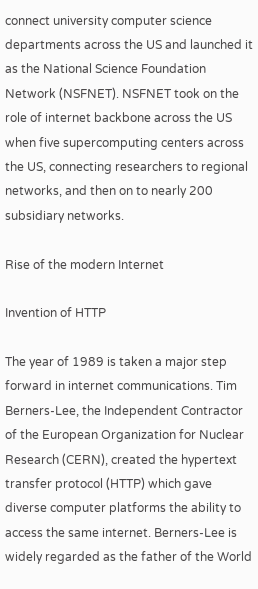connect university computer science departments across the US and launched it as the National Science Foundation Network (NSFNET). NSFNET took on the role of internet backbone across the US when five supercomputing centers across the US, connecting researchers to regional networks, and then on to nearly 200 subsidiary networks.

Rise of the modern Internet

Invention of HTTP

The year of 1989 is taken a major step forward in internet communications. Tim Berners-Lee, the Independent Contractor of the European Organization for Nuclear Research (CERN), created the hypertext transfer protocol (HTTP) which gave diverse computer platforms the ability to access the same internet. Berners-Lee is widely regarded as the father of the World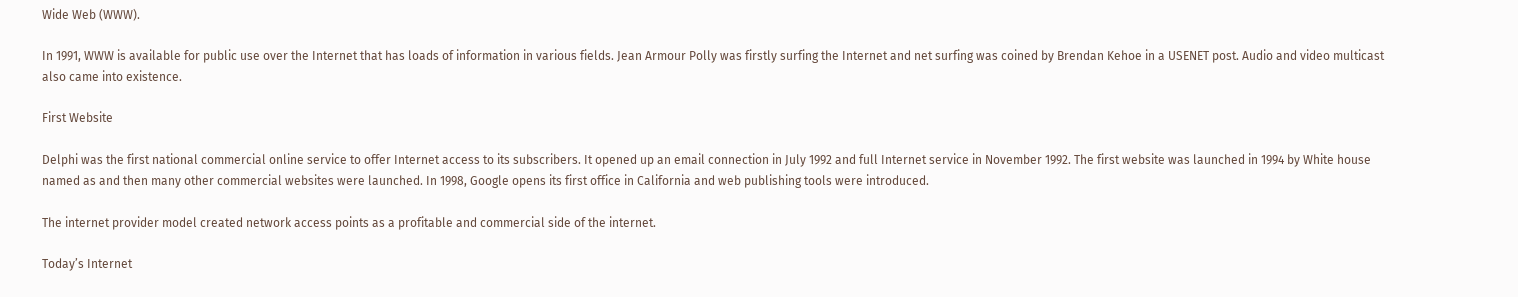Wide Web (WWW).

In 1991, WWW is available for public use over the Internet that has loads of information in various fields. Jean Armour Polly was firstly surfing the Internet and net surfing was coined by Brendan Kehoe in a USENET post. Audio and video multicast also came into existence.

First Website

Delphi was the first national commercial online service to offer Internet access to its subscribers. It opened up an email connection in July 1992 and full Internet service in November 1992. The first website was launched in 1994 by White house named as and then many other commercial websites were launched. In 1998, Google opens its first office in California and web publishing tools were introduced.

The internet provider model created network access points as a profitable and commercial side of the internet.

Today’s Internet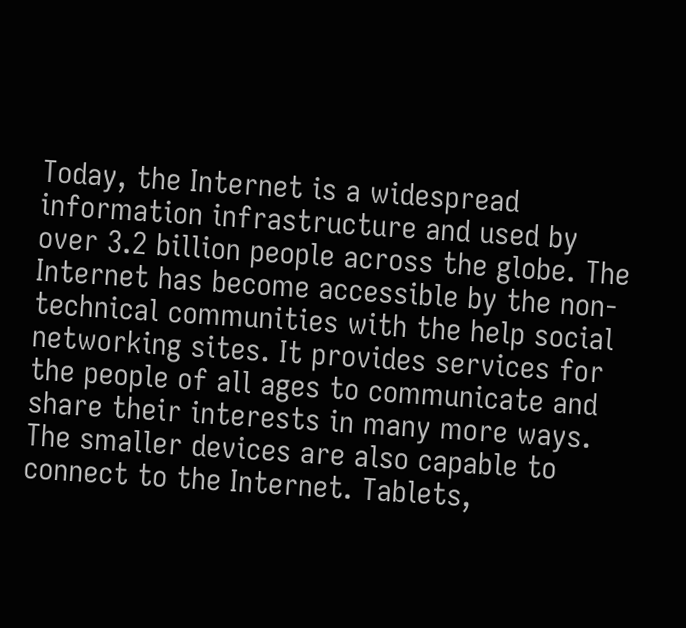Today, the Internet is a widespread information infrastructure and used by over 3.2 billion people across the globe. The Internet has become accessible by the non-technical communities with the help social networking sites. It provides services for the people of all ages to communicate and share their interests in many more ways. The smaller devices are also capable to connect to the Internet. Tablets,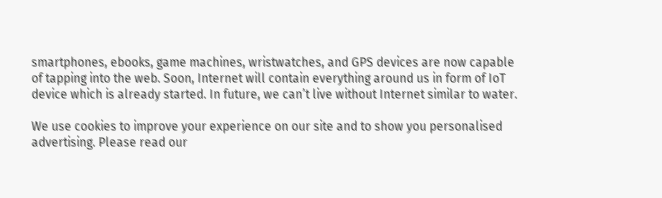smartphones, ebooks, game machines, wristwatches, and GPS devices are now capable of tapping into the web. Soon, Internet will contain everything around us in form of IoT device which is already started. In future, we can’t live without Internet similar to water.

We use cookies to improve your experience on our site and to show you personalised advertising. Please read our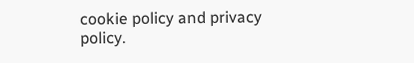cookie policy and privacy policy.